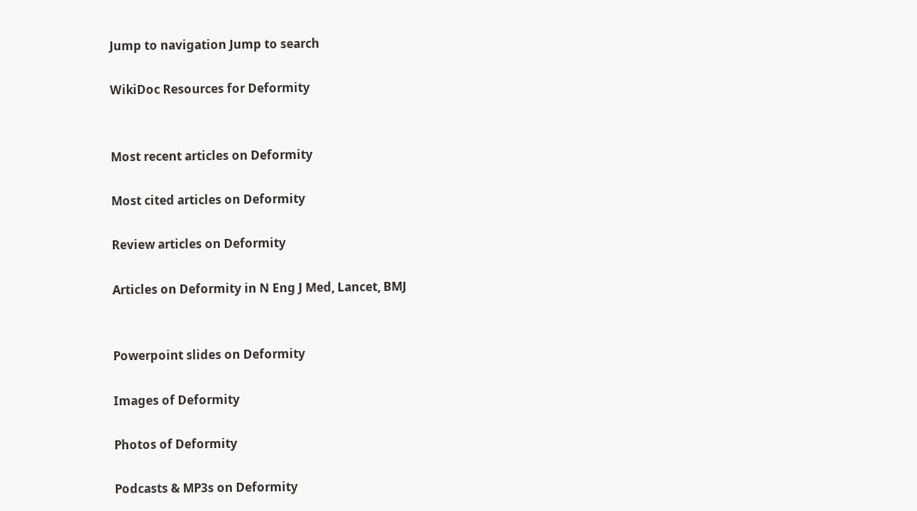Jump to navigation Jump to search

WikiDoc Resources for Deformity


Most recent articles on Deformity

Most cited articles on Deformity

Review articles on Deformity

Articles on Deformity in N Eng J Med, Lancet, BMJ


Powerpoint slides on Deformity

Images of Deformity

Photos of Deformity

Podcasts & MP3s on Deformity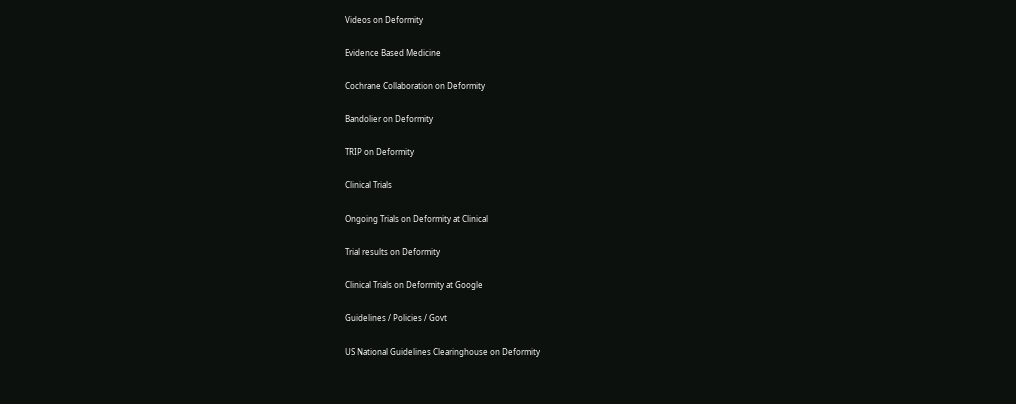Videos on Deformity

Evidence Based Medicine

Cochrane Collaboration on Deformity

Bandolier on Deformity

TRIP on Deformity

Clinical Trials

Ongoing Trials on Deformity at Clinical

Trial results on Deformity

Clinical Trials on Deformity at Google

Guidelines / Policies / Govt

US National Guidelines Clearinghouse on Deformity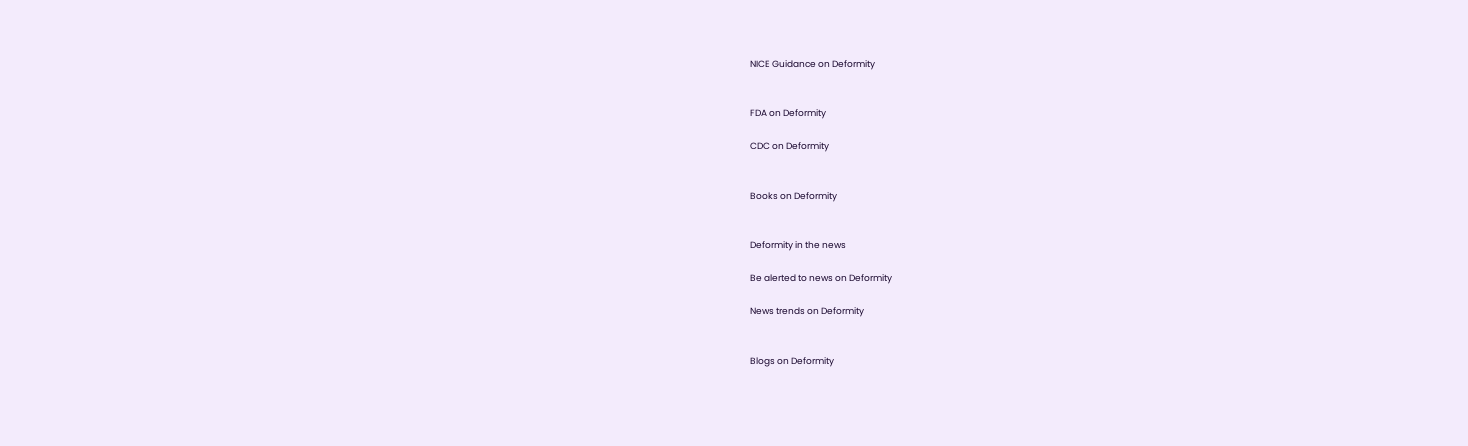NICE Guidance on Deformity


FDA on Deformity

CDC on Deformity


Books on Deformity


Deformity in the news

Be alerted to news on Deformity

News trends on Deformity


Blogs on Deformity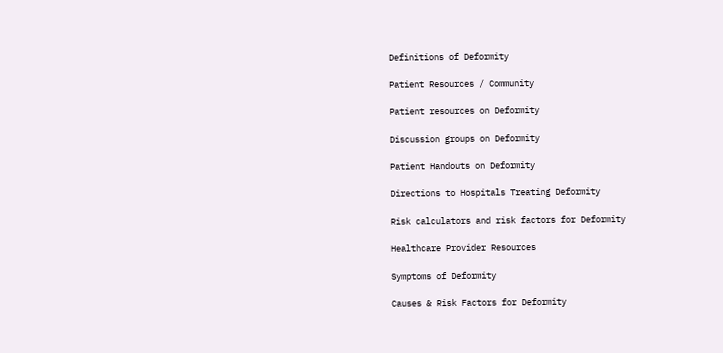Definitions of Deformity

Patient Resources / Community

Patient resources on Deformity

Discussion groups on Deformity

Patient Handouts on Deformity

Directions to Hospitals Treating Deformity

Risk calculators and risk factors for Deformity

Healthcare Provider Resources

Symptoms of Deformity

Causes & Risk Factors for Deformity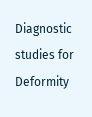Diagnostic studies for Deformity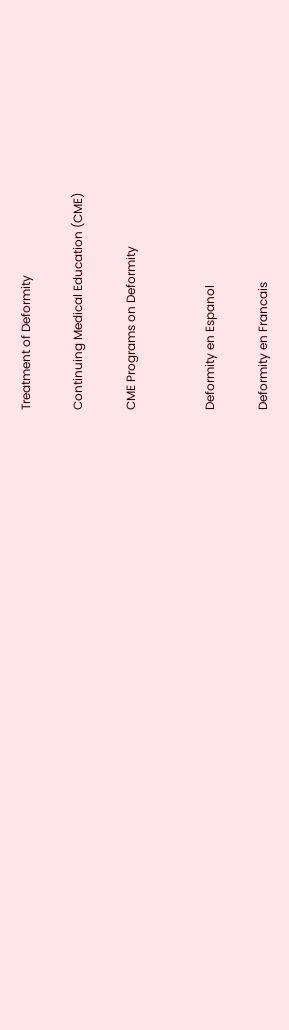Treatment of Deformity

Continuing Medical Education (CME)

CME Programs on Deformity


Deformity en Espanol

Deformity en Francais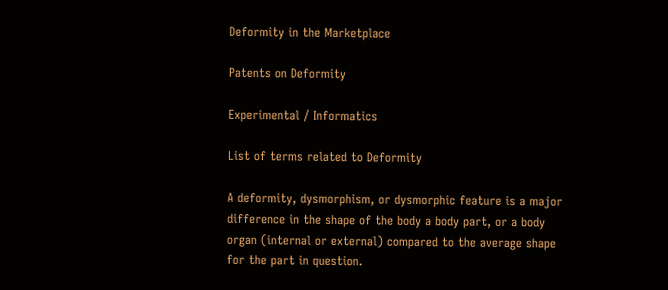Deformity in the Marketplace

Patents on Deformity

Experimental / Informatics

List of terms related to Deformity

A deformity, dysmorphism, or dysmorphic feature is a major difference in the shape of the body a body part, or a body organ (internal or external) compared to the average shape for the part in question.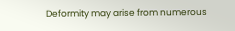Deformity may arise from numerous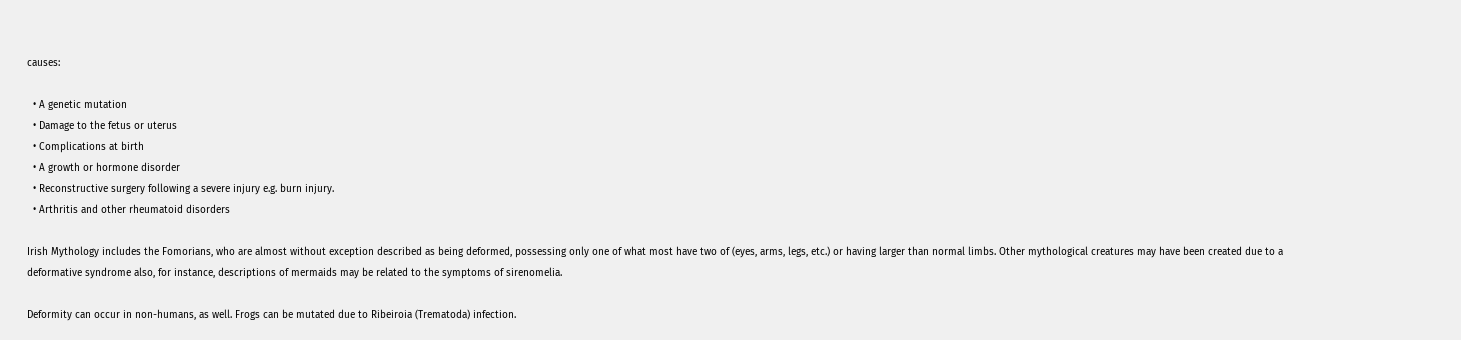causes:

  • A genetic mutation
  • Damage to the fetus or uterus
  • Complications at birth
  • A growth or hormone disorder
  • Reconstructive surgery following a severe injury e.g. burn injury.
  • Arthritis and other rheumatoid disorders

Irish Mythology includes the Fomorians, who are almost without exception described as being deformed, possessing only one of what most have two of (eyes, arms, legs, etc.) or having larger than normal limbs. Other mythological creatures may have been created due to a deformative syndrome also, for instance, descriptions of mermaids may be related to the symptoms of sirenomelia.

Deformity can occur in non-humans, as well. Frogs can be mutated due to Ribeiroia (Trematoda) infection.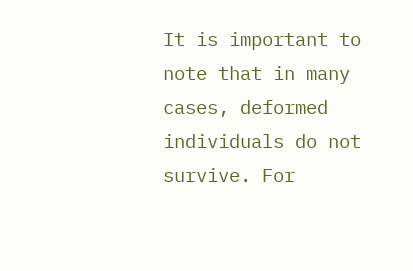It is important to note that in many cases, deformed individuals do not survive. For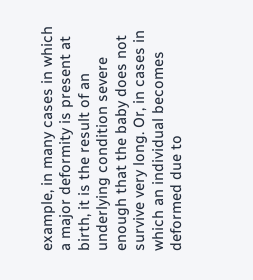example, in many cases in which a major deformity is present at birth, it is the result of an underlying condition severe enough that the baby does not survive very long. Or, in cases in which an individual becomes deformed due to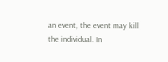an event, the event may kill the individual. In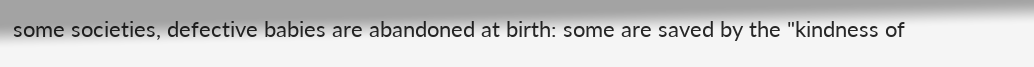some societies, defective babies are abandoned at birth: some are saved by the "kindness of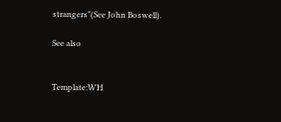strangers"(See John Boswell).

See also


Template:WH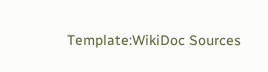Template:WikiDoc Sources